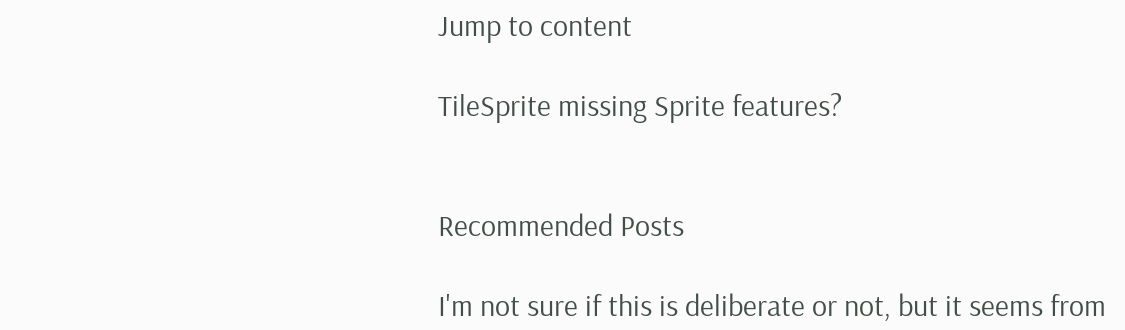Jump to content

TileSprite missing Sprite features?


Recommended Posts

I'm not sure if this is deliberate or not, but it seems from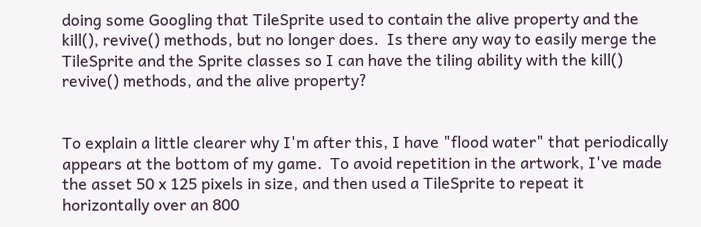doing some Googling that TileSprite used to contain the alive property and the kill(), revive() methods, but no longer does.  Is there any way to easily merge the TileSprite and the Sprite classes so I can have the tiling ability with the kill() revive() methods, and the alive property?


To explain a little clearer why I'm after this, I have "flood water" that periodically appears at the bottom of my game.  To avoid repetition in the artwork, I've made the asset 50 x 125 pixels in size, and then used a TileSprite to repeat it horizontally over an 800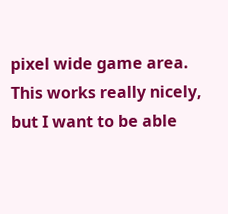pixel wide game area.  This works really nicely, but I want to be able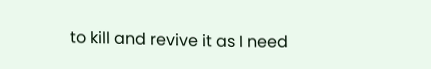to kill and revive it as I need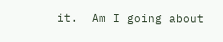it.  Am I going about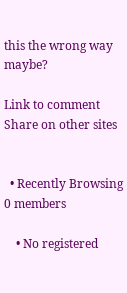this the wrong way maybe?

Link to comment
Share on other sites


  • Recently Browsing   0 members

    • No registered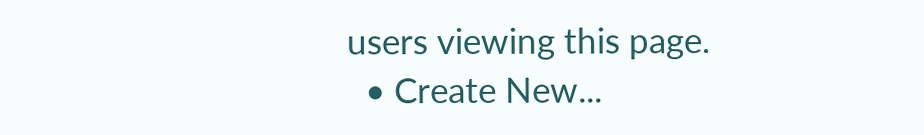users viewing this page.
  • Create New...